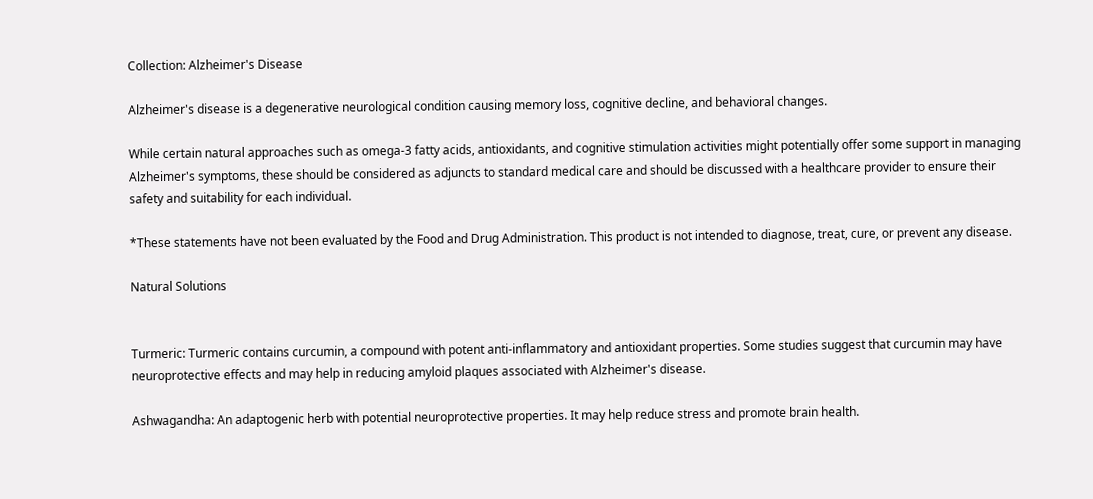Collection: Alzheimer's Disease

Alzheimer's disease is a degenerative neurological condition causing memory loss, cognitive decline, and behavioral changes.

While certain natural approaches such as omega-3 fatty acids, antioxidants, and cognitive stimulation activities might potentially offer some support in managing Alzheimer's symptoms, these should be considered as adjuncts to standard medical care and should be discussed with a healthcare provider to ensure their safety and suitability for each individual.

*These statements have not been evaluated by the Food and Drug Administration. This product is not intended to diagnose, treat, cure, or prevent any disease.

Natural Solutions


Turmeric: Turmeric contains curcumin, a compound with potent anti-inflammatory and antioxidant properties. Some studies suggest that curcumin may have neuroprotective effects and may help in reducing amyloid plaques associated with Alzheimer's disease.

Ashwagandha: An adaptogenic herb with potential neuroprotective properties. It may help reduce stress and promote brain health.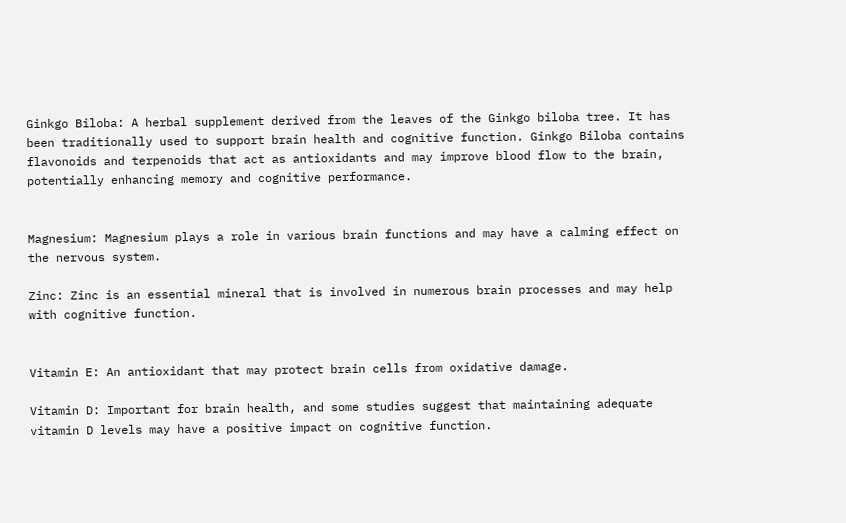Ginkgo Biloba: A herbal supplement derived from the leaves of the Ginkgo biloba tree. It has been traditionally used to support brain health and cognitive function. Ginkgo Biloba contains flavonoids and terpenoids that act as antioxidants and may improve blood flow to the brain, potentially enhancing memory and cognitive performance.


Magnesium: Magnesium plays a role in various brain functions and may have a calming effect on the nervous system.

Zinc: Zinc is an essential mineral that is involved in numerous brain processes and may help with cognitive function.


Vitamin E: An antioxidant that may protect brain cells from oxidative damage.

Vitamin D: Important for brain health, and some studies suggest that maintaining adequate vitamin D levels may have a positive impact on cognitive function.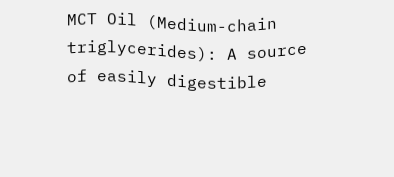MCT Oil (Medium-chain triglycerides): A source of easily digestible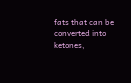fats that can be converted into ketones,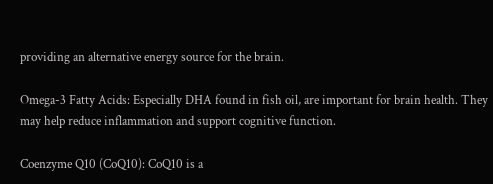providing an alternative energy source for the brain.

Omega-3 Fatty Acids: Especially DHA found in fish oil, are important for brain health. They may help reduce inflammation and support cognitive function.

Coenzyme Q10 (CoQ10): CoQ10 is a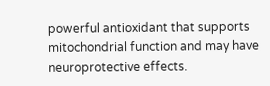powerful antioxidant that supports mitochondrial function and may have neuroprotective effects.